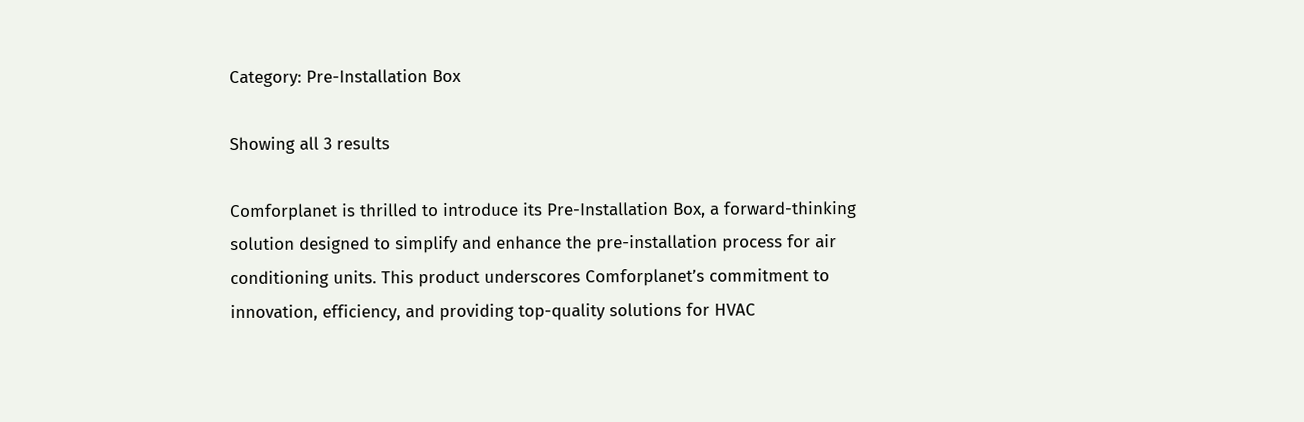Category: Pre-Installation Box

Showing all 3 results

Comforplanet is thrilled to introduce its Pre-Installation Box, a forward-thinking solution designed to simplify and enhance the pre-installation process for air conditioning units. This product underscores Comforplanet’s commitment to innovation, efficiency, and providing top-quality solutions for HVAC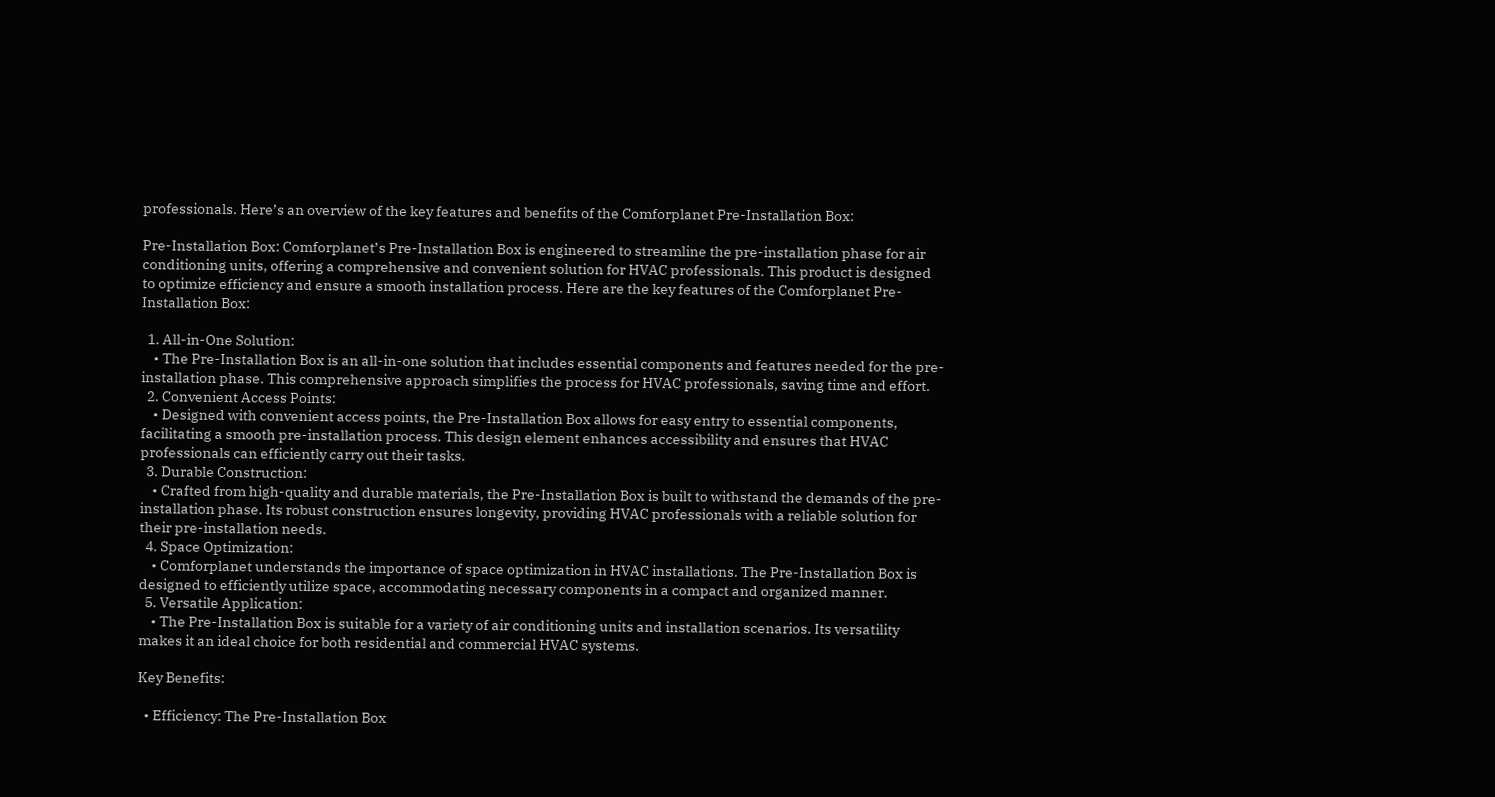professionals. Here’s an overview of the key features and benefits of the Comforplanet Pre-Installation Box:

Pre-Installation Box: Comforplanet’s Pre-Installation Box is engineered to streamline the pre-installation phase for air conditioning units, offering a comprehensive and convenient solution for HVAC professionals. This product is designed to optimize efficiency and ensure a smooth installation process. Here are the key features of the Comforplanet Pre-Installation Box:

  1. All-in-One Solution:
    • The Pre-Installation Box is an all-in-one solution that includes essential components and features needed for the pre-installation phase. This comprehensive approach simplifies the process for HVAC professionals, saving time and effort.
  2. Convenient Access Points:
    • Designed with convenient access points, the Pre-Installation Box allows for easy entry to essential components, facilitating a smooth pre-installation process. This design element enhances accessibility and ensures that HVAC professionals can efficiently carry out their tasks.
  3. Durable Construction:
    • Crafted from high-quality and durable materials, the Pre-Installation Box is built to withstand the demands of the pre-installation phase. Its robust construction ensures longevity, providing HVAC professionals with a reliable solution for their pre-installation needs.
  4. Space Optimization:
    • Comforplanet understands the importance of space optimization in HVAC installations. The Pre-Installation Box is designed to efficiently utilize space, accommodating necessary components in a compact and organized manner.
  5. Versatile Application:
    • The Pre-Installation Box is suitable for a variety of air conditioning units and installation scenarios. Its versatility makes it an ideal choice for both residential and commercial HVAC systems.

Key Benefits:

  • Efficiency: The Pre-Installation Box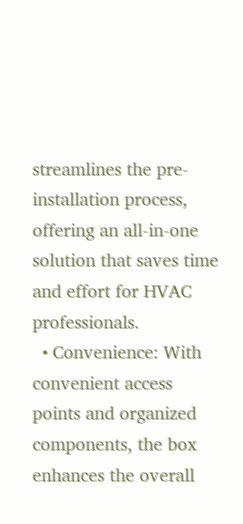streamlines the pre-installation process, offering an all-in-one solution that saves time and effort for HVAC professionals.
  • Convenience: With convenient access points and organized components, the box enhances the overall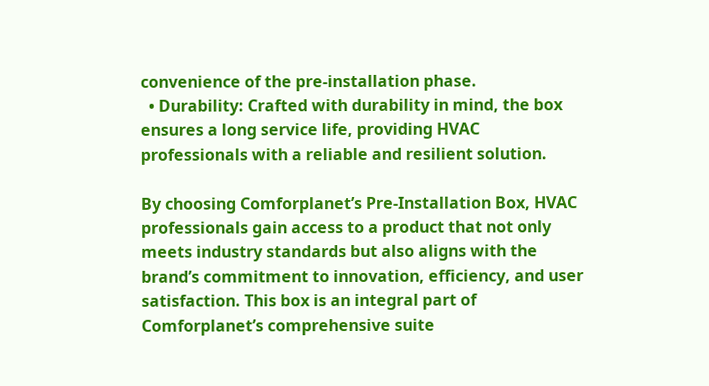convenience of the pre-installation phase.
  • Durability: Crafted with durability in mind, the box ensures a long service life, providing HVAC professionals with a reliable and resilient solution.

By choosing Comforplanet’s Pre-Installation Box, HVAC professionals gain access to a product that not only meets industry standards but also aligns with the brand’s commitment to innovation, efficiency, and user satisfaction. This box is an integral part of Comforplanet’s comprehensive suite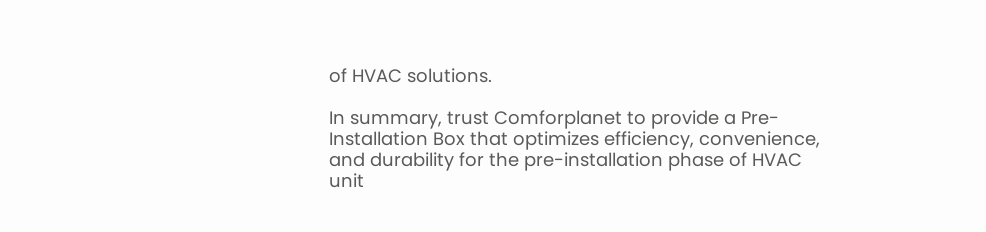of HVAC solutions.

In summary, trust Comforplanet to provide a Pre-Installation Box that optimizes efficiency, convenience, and durability for the pre-installation phase of HVAC unit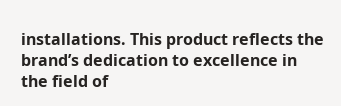installations. This product reflects the brand’s dedication to excellence in the field of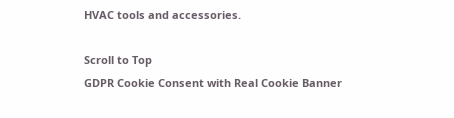HVAC tools and accessories.

Scroll to Top
GDPR Cookie Consent with Real Cookie Banner